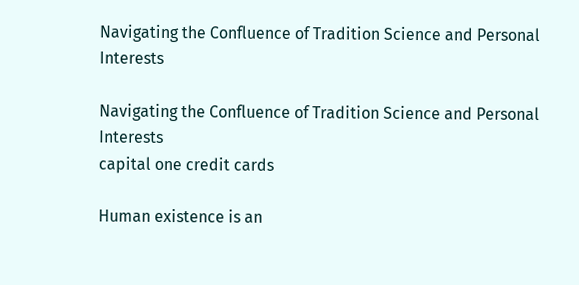Navigating the Confluence of Tradition Science and Personal Interests

Navigating the Confluence of Tradition Science and Personal Interests
capital one credit cards

Human existence is an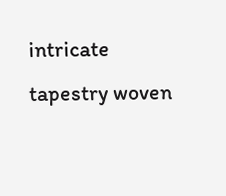intricate tapestry woven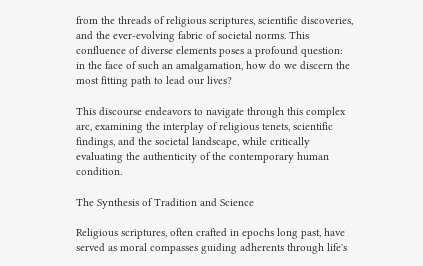from the threads of religious scriptures, scientific discoveries, and the ever-evolving fabric of societal norms. This confluence of diverse elements poses a profound question: in the face of such an amalgamation, how do we discern the most fitting path to lead our lives?

This discourse endeavors to navigate through this complex arc, examining the interplay of religious tenets, scientific findings, and the societal landscape, while critically evaluating the authenticity of the contemporary human condition.

The Synthesis of Tradition and Science

Religious scriptures, often crafted in epochs long past, have served as moral compasses guiding adherents through life's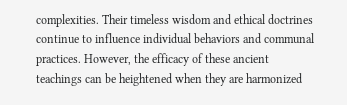complexities. Their timeless wisdom and ethical doctrines continue to influence individual behaviors and communal practices. However, the efficacy of these ancient teachings can be heightened when they are harmonized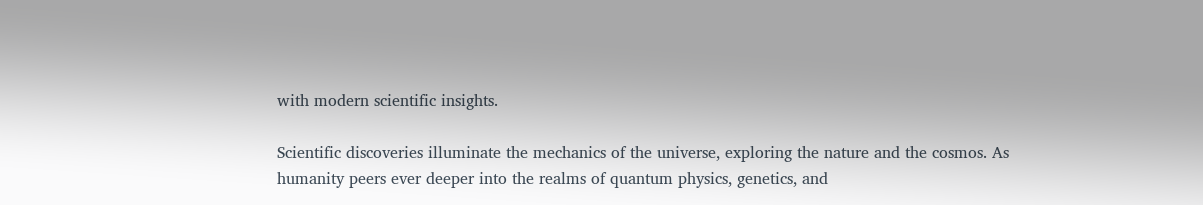with modern scientific insights.

Scientific discoveries illuminate the mechanics of the universe, exploring the nature and the cosmos. As humanity peers ever deeper into the realms of quantum physics, genetics, and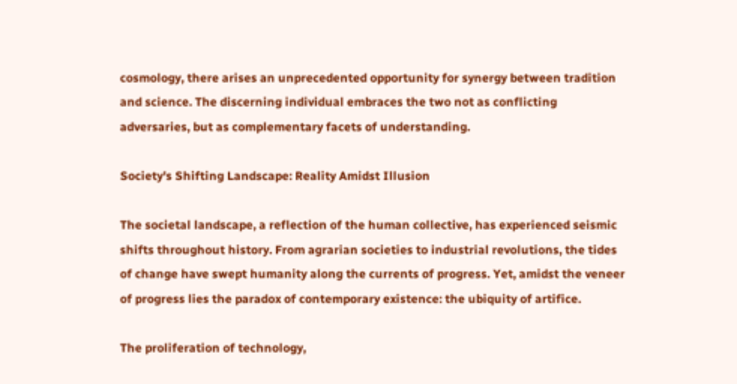cosmology, there arises an unprecedented opportunity for synergy between tradition and science. The discerning individual embraces the two not as conflicting adversaries, but as complementary facets of understanding.

Society's Shifting Landscape: Reality Amidst Illusion

The societal landscape, a reflection of the human collective, has experienced seismic shifts throughout history. From agrarian societies to industrial revolutions, the tides of change have swept humanity along the currents of progress. Yet, amidst the veneer of progress lies the paradox of contemporary existence: the ubiquity of artifice.

The proliferation of technology,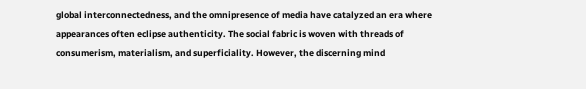global interconnectedness, and the omnipresence of media have catalyzed an era where appearances often eclipse authenticity. The social fabric is woven with threads of consumerism, materialism, and superficiality. However, the discerning mind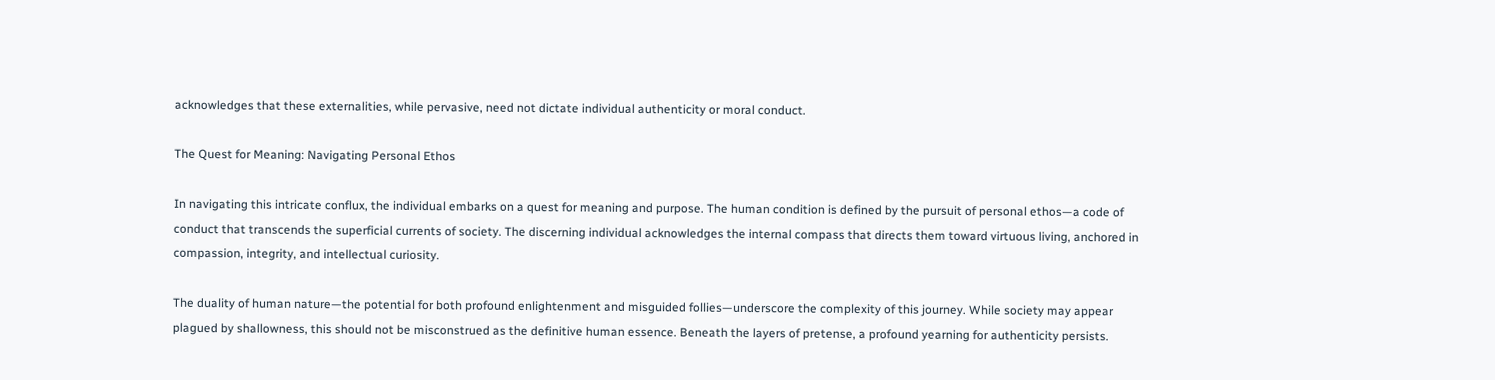acknowledges that these externalities, while pervasive, need not dictate individual authenticity or moral conduct.

The Quest for Meaning: Navigating Personal Ethos

In navigating this intricate conflux, the individual embarks on a quest for meaning and purpose. The human condition is defined by the pursuit of personal ethos—a code of conduct that transcends the superficial currents of society. The discerning individual acknowledges the internal compass that directs them toward virtuous living, anchored in compassion, integrity, and intellectual curiosity.

The duality of human nature—the potential for both profound enlightenment and misguided follies—underscore the complexity of this journey. While society may appear plagued by shallowness, this should not be misconstrued as the definitive human essence. Beneath the layers of pretense, a profound yearning for authenticity persists.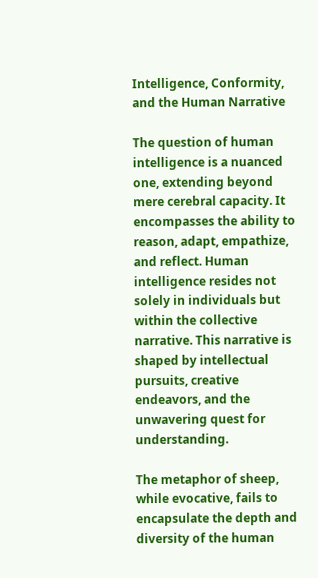Intelligence, Conformity, and the Human Narrative

The question of human intelligence is a nuanced one, extending beyond mere cerebral capacity. It encompasses the ability to reason, adapt, empathize, and reflect. Human intelligence resides not solely in individuals but within the collective narrative. This narrative is shaped by intellectual pursuits, creative endeavors, and the unwavering quest for understanding.

The metaphor of sheep, while evocative, fails to encapsulate the depth and diversity of the human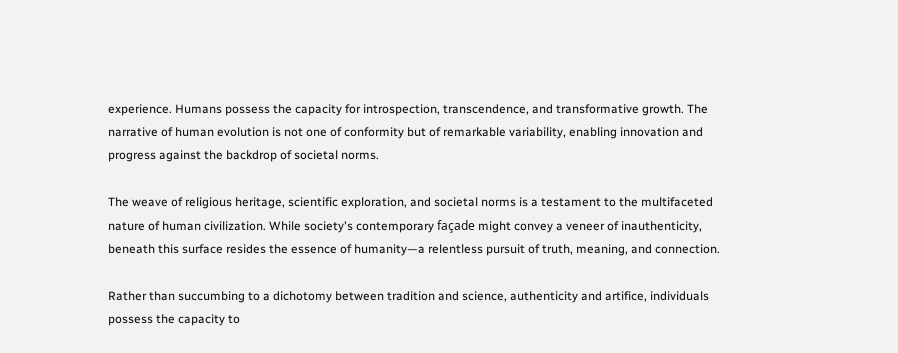experience. Humans possess the capacity for introspection, transcendence, and transformative growth. The narrative of human evolution is not one of conformity but of remarkable variability, enabling innovation and progress against the backdrop of societal norms.

The weave of religious heritage, scientific exploration, and societal norms is a testament to the multifaceted nature of human civilization. While society's contemporary façade might convey a veneer of inauthenticity, beneath this surface resides the essence of humanity—a relentless pursuit of truth, meaning, and connection.

Rather than succumbing to a dichotomy between tradition and science, authenticity and artifice, individuals possess the capacity to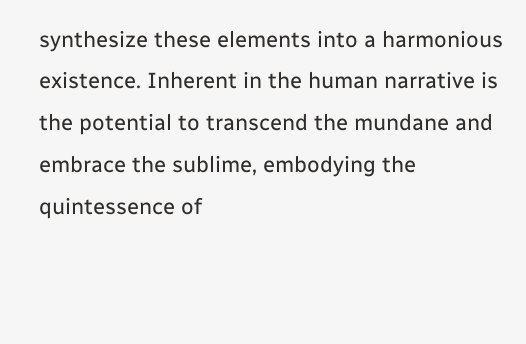synthesize these elements into a harmonious existence. Inherent in the human narrative is the potential to transcend the mundane and embrace the sublime, embodying the quintessence of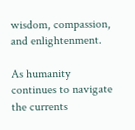wisdom, compassion, and enlightenment.

As humanity continues to navigate the currents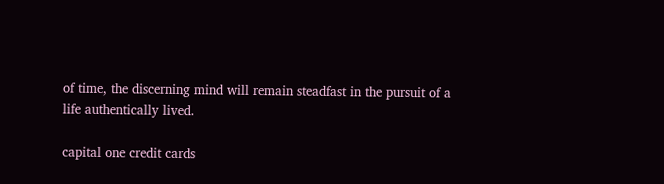of time, the discerning mind will remain steadfast in the pursuit of a life authentically lived.

capital one credit cards